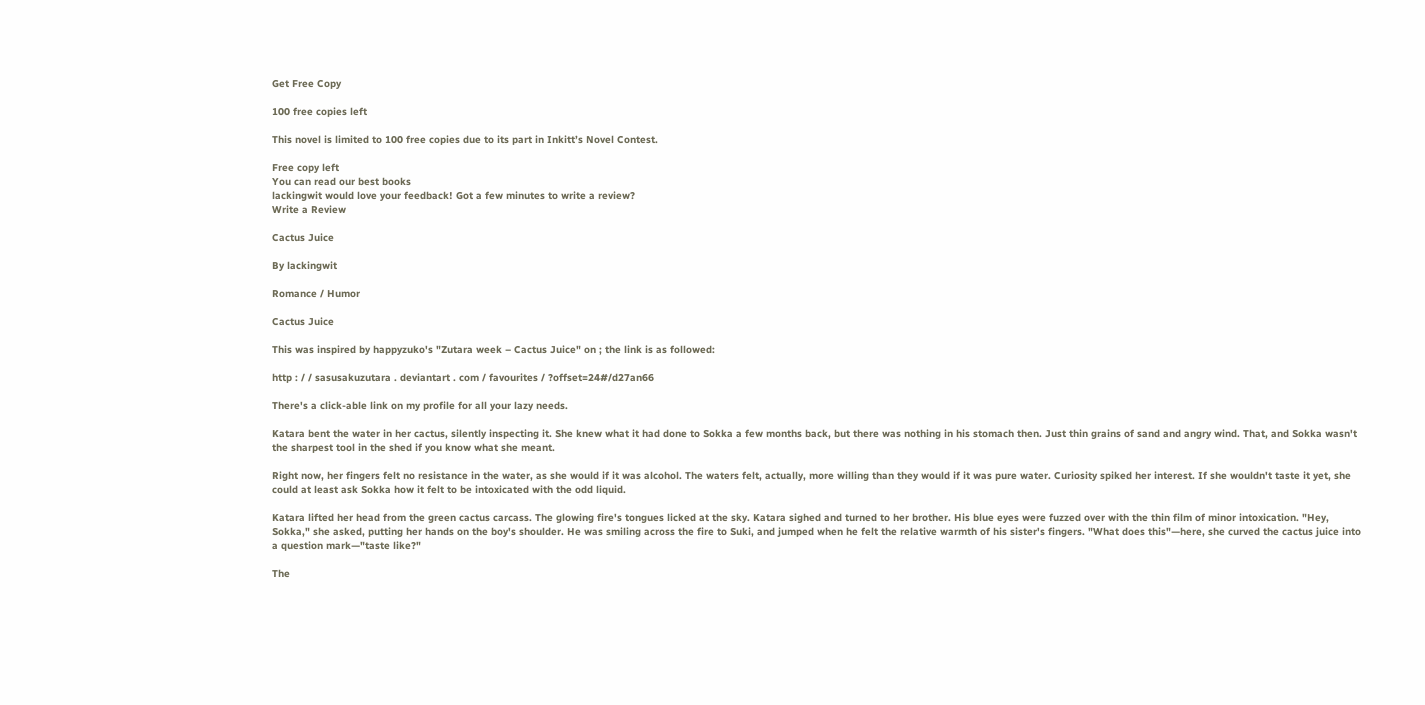Get Free Copy

100 free copies left

This novel is limited to 100 free copies due to its part in Inkitt’s Novel Contest.

Free copy left
You can read our best books
lackingwit would love your feedback! Got a few minutes to write a review?
Write a Review

Cactus Juice

By lackingwit

Romance / Humor

Cactus Juice

This was inspired by happyzuko's "Zutara week – Cactus Juice" on ; the link is as followed:

http : / / sasusakuzutara . deviantart . com / favourites / ?offset=24#/d27an66

There's a click-able link on my profile for all your lazy needs.

Katara bent the water in her cactus, silently inspecting it. She knew what it had done to Sokka a few months back, but there was nothing in his stomach then. Just thin grains of sand and angry wind. That, and Sokka wasn't the sharpest tool in the shed if you know what she meant.

Right now, her fingers felt no resistance in the water, as she would if it was alcohol. The waters felt, actually, more willing than they would if it was pure water. Curiosity spiked her interest. If she wouldn't taste it yet, she could at least ask Sokka how it felt to be intoxicated with the odd liquid.

Katara lifted her head from the green cactus carcass. The glowing fire's tongues licked at the sky. Katara sighed and turned to her brother. His blue eyes were fuzzed over with the thin film of minor intoxication. "Hey, Sokka," she asked, putting her hands on the boy's shoulder. He was smiling across the fire to Suki, and jumped when he felt the relative warmth of his sister's fingers. "What does this"—here, she curved the cactus juice into a question mark—"taste like?"

The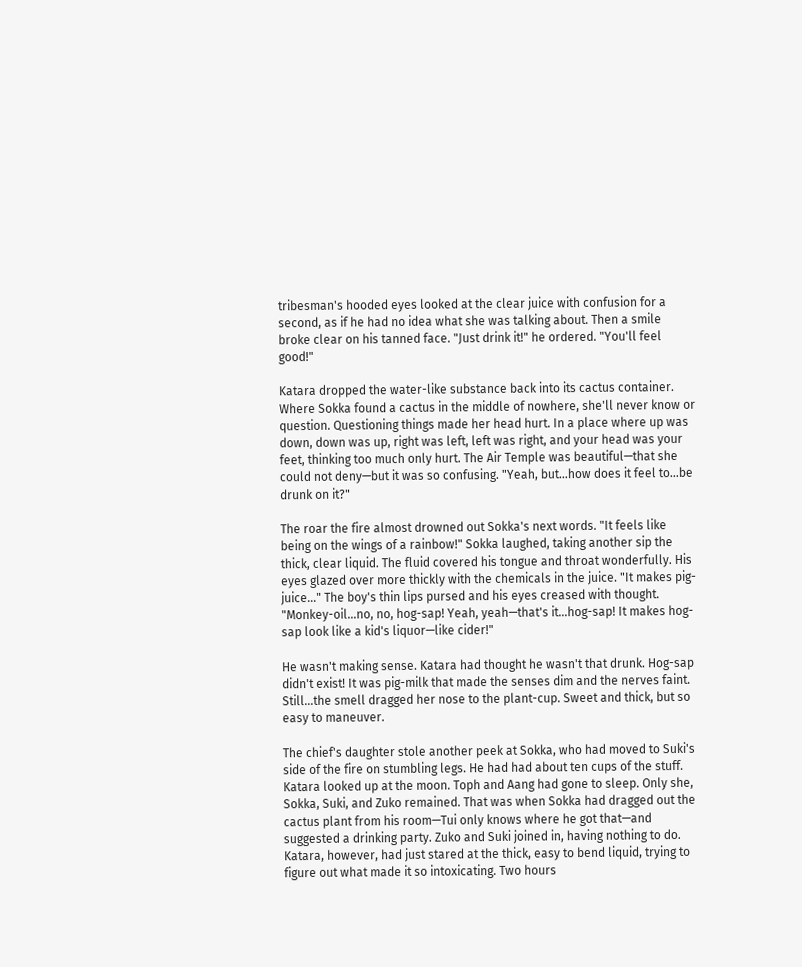tribesman's hooded eyes looked at the clear juice with confusion for a second, as if he had no idea what she was talking about. Then a smile broke clear on his tanned face. "Just drink it!" he ordered. "You'll feel good!"

Katara dropped the water-like substance back into its cactus container. Where Sokka found a cactus in the middle of nowhere, she'll never know or question. Questioning things made her head hurt. In a place where up was down, down was up, right was left, left was right, and your head was your feet, thinking too much only hurt. The Air Temple was beautiful—that she could not deny—but it was so confusing. "Yeah, but…how does it feel to…be drunk on it?"

The roar the fire almost drowned out Sokka's next words. "It feels like being on the wings of a rainbow!" Sokka laughed, taking another sip the thick, clear liquid. The fluid covered his tongue and throat wonderfully. His eyes glazed over more thickly with the chemicals in the juice. "It makes pig-juice…" The boy's thin lips pursed and his eyes creased with thought. "Monkey-oil…no, no, hog-sap! Yeah, yeah—that's it…hog-sap! It makes hog-sap look like a kid's liquor—like cider!"

He wasn't making sense. Katara had thought he wasn't that drunk. Hog-sap didn't exist! It was pig-milk that made the senses dim and the nerves faint. Still…the smell dragged her nose to the plant-cup. Sweet and thick, but so easy to maneuver.

The chief's daughter stole another peek at Sokka, who had moved to Suki's side of the fire on stumbling legs. He had had about ten cups of the stuff. Katara looked up at the moon. Toph and Aang had gone to sleep. Only she, Sokka, Suki, and Zuko remained. That was when Sokka had dragged out the cactus plant from his room—Tui only knows where he got that—and suggested a drinking party. Zuko and Suki joined in, having nothing to do. Katara, however, had just stared at the thick, easy to bend liquid, trying to figure out what made it so intoxicating. Two hours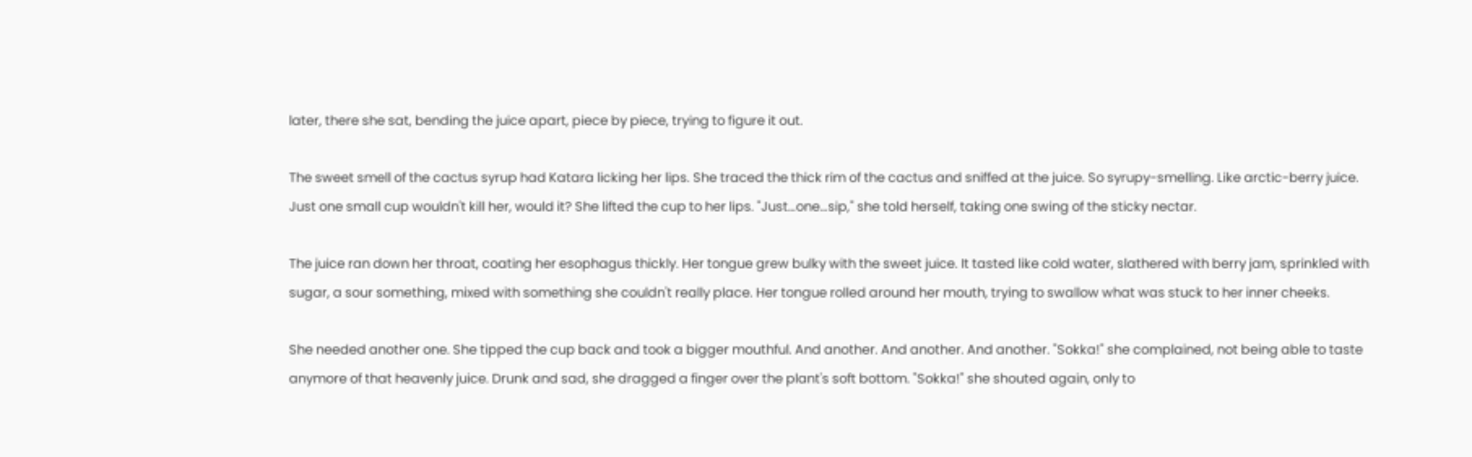later, there she sat, bending the juice apart, piece by piece, trying to figure it out.

The sweet smell of the cactus syrup had Katara licking her lips. She traced the thick rim of the cactus and sniffed at the juice. So syrupy-smelling. Like arctic-berry juice. Just one small cup wouldn't kill her, would it? She lifted the cup to her lips. "Just…one…sip," she told herself, taking one swing of the sticky nectar.

The juice ran down her throat, coating her esophagus thickly. Her tongue grew bulky with the sweet juice. It tasted like cold water, slathered with berry jam, sprinkled with sugar, a sour something, mixed with something she couldn't really place. Her tongue rolled around her mouth, trying to swallow what was stuck to her inner cheeks.

She needed another one. She tipped the cup back and took a bigger mouthful. And another. And another. And another. "Sokka!" she complained, not being able to taste anymore of that heavenly juice. Drunk and sad, she dragged a finger over the plant's soft bottom. "Sokka!" she shouted again, only to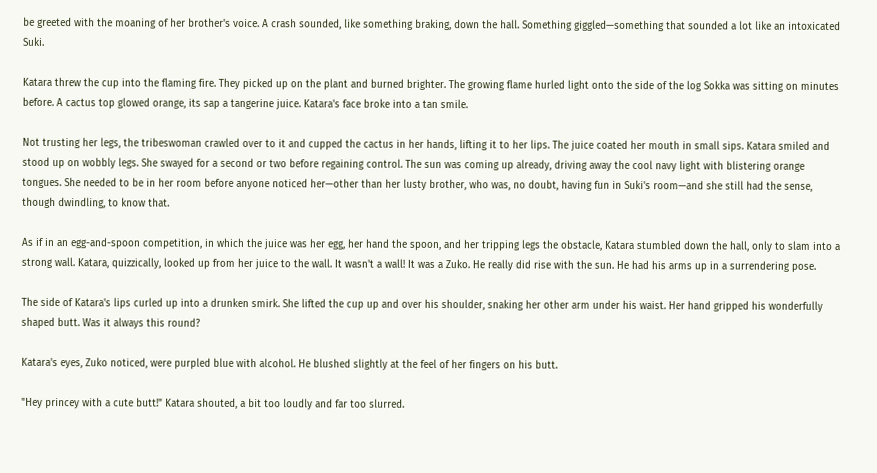be greeted with the moaning of her brother's voice. A crash sounded, like something braking, down the hall. Something giggled—something that sounded a lot like an intoxicated Suki.

Katara threw the cup into the flaming fire. They picked up on the plant and burned brighter. The growing flame hurled light onto the side of the log Sokka was sitting on minutes before. A cactus top glowed orange, its sap a tangerine juice. Katara's face broke into a tan smile.

Not trusting her legs, the tribeswoman crawled over to it and cupped the cactus in her hands, lifting it to her lips. The juice coated her mouth in small sips. Katara smiled and stood up on wobbly legs. She swayed for a second or two before regaining control. The sun was coming up already, driving away the cool navy light with blistering orange tongues. She needed to be in her room before anyone noticed her—other than her lusty brother, who was, no doubt, having fun in Suki's room—and she still had the sense, though dwindling, to know that.

As if in an egg-and-spoon competition, in which the juice was her egg, her hand the spoon, and her tripping legs the obstacle, Katara stumbled down the hall, only to slam into a strong wall. Katara, quizzically, looked up from her juice to the wall. It wasn't a wall! It was a Zuko. He really did rise with the sun. He had his arms up in a surrendering pose.

The side of Katara's lips curled up into a drunken smirk. She lifted the cup up and over his shoulder, snaking her other arm under his waist. Her hand gripped his wonderfully shaped butt. Was it always this round?

Katara's eyes, Zuko noticed, were purpled blue with alcohol. He blushed slightly at the feel of her fingers on his butt.

"Hey princey with a cute butt!" Katara shouted, a bit too loudly and far too slurred.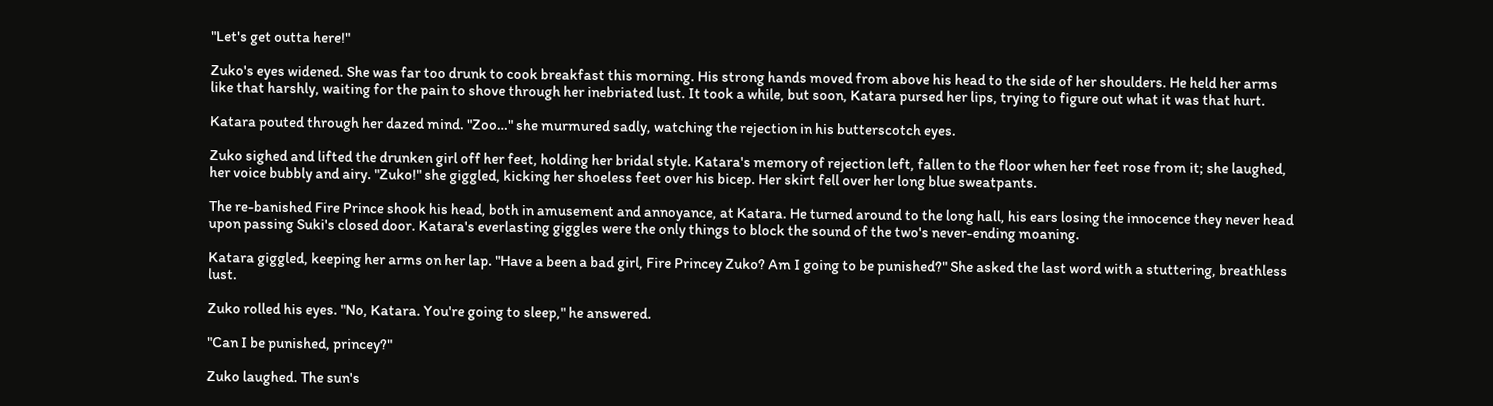"Let's get outta here!"

Zuko's eyes widened. She was far too drunk to cook breakfast this morning. His strong hands moved from above his head to the side of her shoulders. He held her arms like that harshly, waiting for the pain to shove through her inebriated lust. It took a while, but soon, Katara pursed her lips, trying to figure out what it was that hurt.

Katara pouted through her dazed mind. "Zoo…" she murmured sadly, watching the rejection in his butterscotch eyes.

Zuko sighed and lifted the drunken girl off her feet, holding her bridal style. Katara's memory of rejection left, fallen to the floor when her feet rose from it; she laughed, her voice bubbly and airy. "Zuko!" she giggled, kicking her shoeless feet over his bicep. Her skirt fell over her long blue sweatpants.

The re-banished Fire Prince shook his head, both in amusement and annoyance, at Katara. He turned around to the long hall, his ears losing the innocence they never head upon passing Suki's closed door. Katara's everlasting giggles were the only things to block the sound of the two's never-ending moaning.

Katara giggled, keeping her arms on her lap. "Have a been a bad girl, Fire Princey Zuko? Am I going to be punished?" She asked the last word with a stuttering, breathless lust.

Zuko rolled his eyes. "No, Katara. You're going to sleep," he answered.

"Can I be punished, princey?"

Zuko laughed. The sun's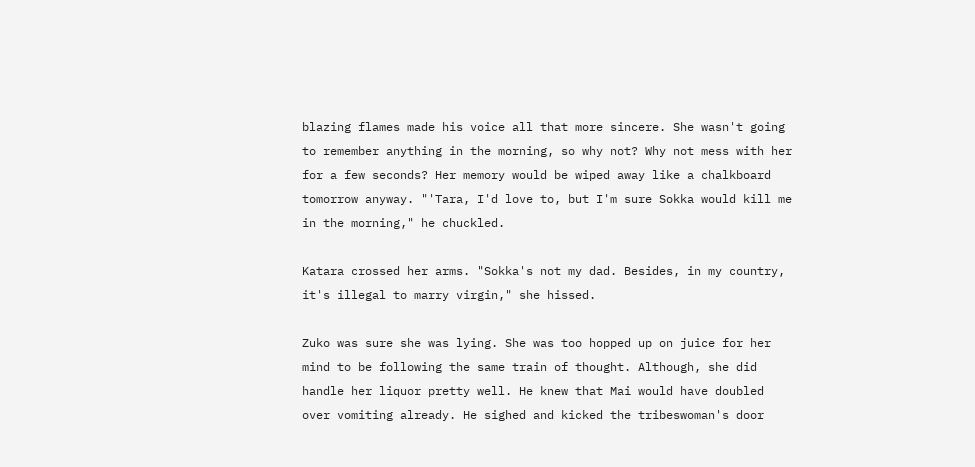blazing flames made his voice all that more sincere. She wasn't going to remember anything in the morning, so why not? Why not mess with her for a few seconds? Her memory would be wiped away like a chalkboard tomorrow anyway. "'Tara, I'd love to, but I'm sure Sokka would kill me in the morning," he chuckled.

Katara crossed her arms. "Sokka's not my dad. Besides, in my country, it's illegal to marry virgin," she hissed.

Zuko was sure she was lying. She was too hopped up on juice for her mind to be following the same train of thought. Although, she did handle her liquor pretty well. He knew that Mai would have doubled over vomiting already. He sighed and kicked the tribeswoman's door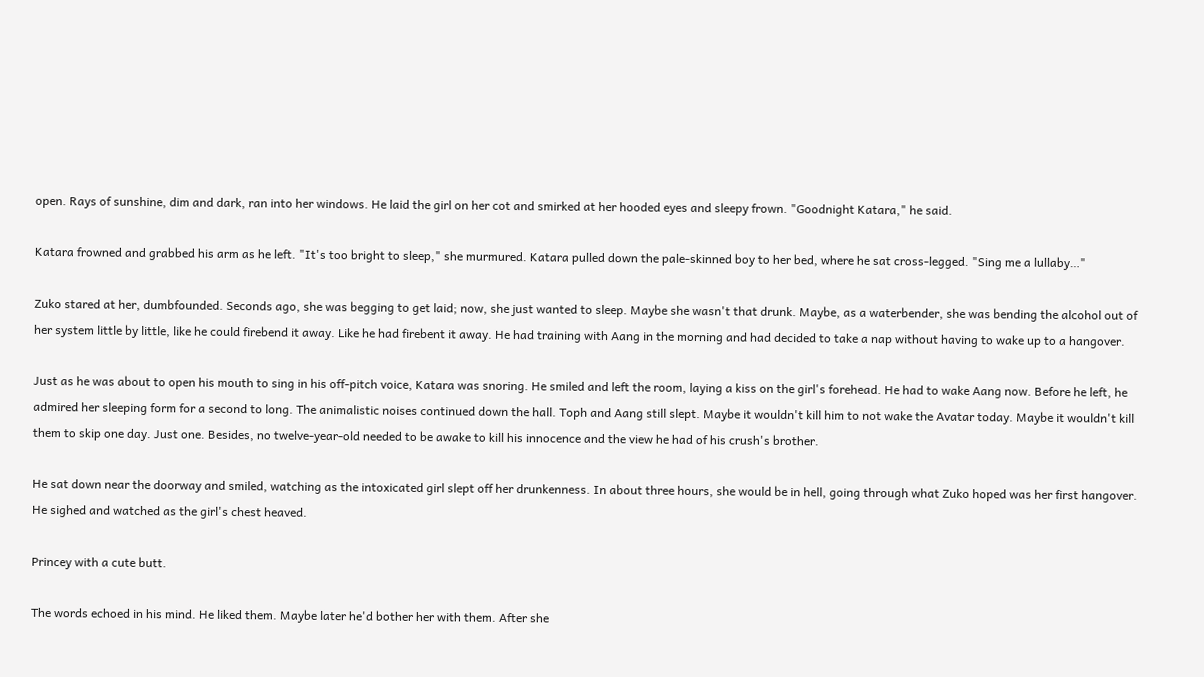open. Rays of sunshine, dim and dark, ran into her windows. He laid the girl on her cot and smirked at her hooded eyes and sleepy frown. "Goodnight Katara," he said.

Katara frowned and grabbed his arm as he left. "It's too bright to sleep," she murmured. Katara pulled down the pale-skinned boy to her bed, where he sat cross-legged. "Sing me a lullaby…"

Zuko stared at her, dumbfounded. Seconds ago, she was begging to get laid; now, she just wanted to sleep. Maybe she wasn't that drunk. Maybe, as a waterbender, she was bending the alcohol out of her system little by little, like he could firebend it away. Like he had firebent it away. He had training with Aang in the morning and had decided to take a nap without having to wake up to a hangover.

Just as he was about to open his mouth to sing in his off-pitch voice, Katara was snoring. He smiled and left the room, laying a kiss on the girl's forehead. He had to wake Aang now. Before he left, he admired her sleeping form for a second to long. The animalistic noises continued down the hall. Toph and Aang still slept. Maybe it wouldn't kill him to not wake the Avatar today. Maybe it wouldn't kill them to skip one day. Just one. Besides, no twelve-year-old needed to be awake to kill his innocence and the view he had of his crush's brother.

He sat down near the doorway and smiled, watching as the intoxicated girl slept off her drunkenness. In about three hours, she would be in hell, going through what Zuko hoped was her first hangover. He sighed and watched as the girl's chest heaved.

Princey with a cute butt.

The words echoed in his mind. He liked them. Maybe later he'd bother her with them. After she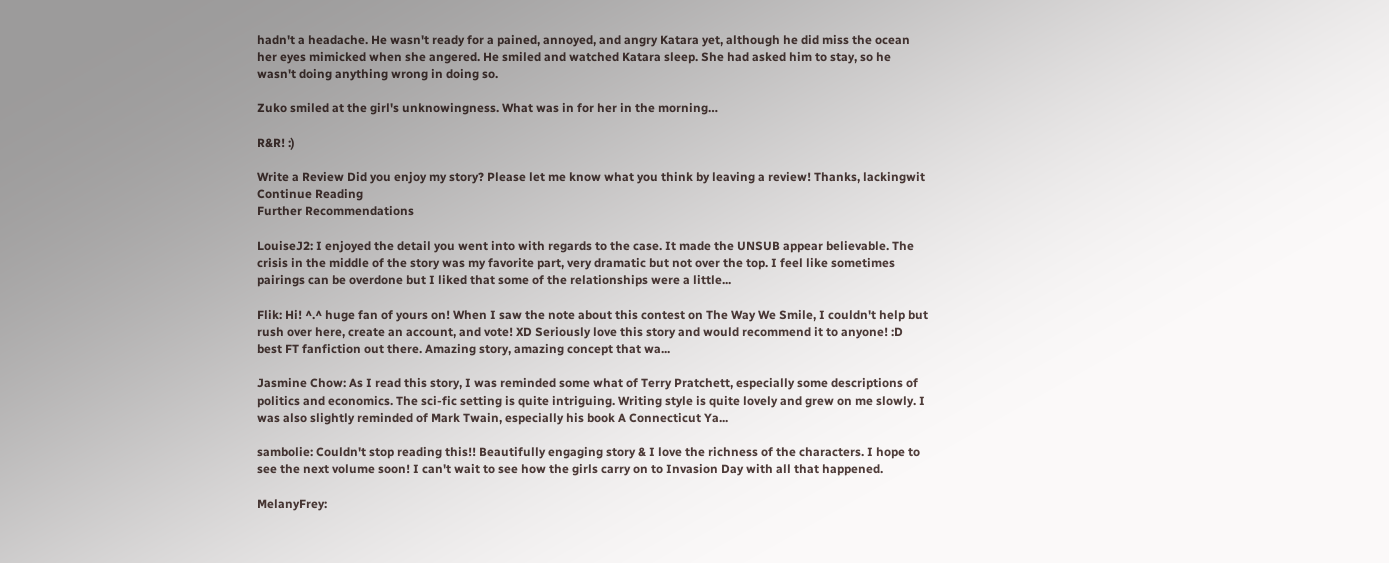hadn't a headache. He wasn't ready for a pained, annoyed, and angry Katara yet, although he did miss the ocean her eyes mimicked when she angered. He smiled and watched Katara sleep. She had asked him to stay, so he wasn't doing anything wrong in doing so.

Zuko smiled at the girl's unknowingness. What was in for her in the morning…

R&R! :)

Write a Review Did you enjoy my story? Please let me know what you think by leaving a review! Thanks, lackingwit
Continue Reading
Further Recommendations

LouiseJ2: I enjoyed the detail you went into with regards to the case. It made the UNSUB appear believable. The crisis in the middle of the story was my favorite part, very dramatic but not over the top. I feel like sometimes pairings can be overdone but I liked that some of the relationships were a little...

Flik: Hi! ^.^ huge fan of yours on! When I saw the note about this contest on The Way We Smile, I couldn't help but rush over here, create an account, and vote! XD Seriously love this story and would recommend it to anyone! :D best FT fanfiction out there. Amazing story, amazing concept that wa...

Jasmine Chow: As I read this story, I was reminded some what of Terry Pratchett, especially some descriptions of politics and economics. The sci-fic setting is quite intriguing. Writing style is quite lovely and grew on me slowly. I was also slightly reminded of Mark Twain, especially his book A Connecticut Ya...

sambolie: Couldn't stop reading this!! Beautifully engaging story & I love the richness of the characters. I hope to see the next volume soon! I can't wait to see how the girls carry on to Invasion Day with all that happened.

MelanyFrey: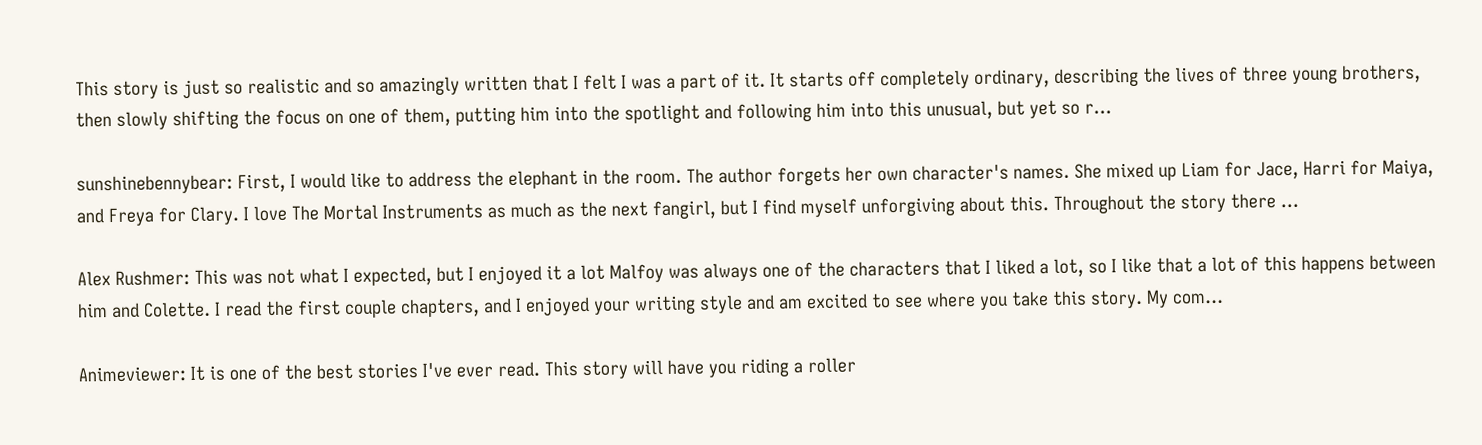This story is just so realistic and so amazingly written that I felt I was a part of it. It starts off completely ordinary, describing the lives of three young brothers, then slowly shifting the focus on one of them, putting him into the spotlight and following him into this unusual, but yet so r...

sunshinebennybear: First, I would like to address the elephant in the room. The author forgets her own character's names. She mixed up Liam for Jace, Harri for Maiya, and Freya for Clary. I love The Mortal Instruments as much as the next fangirl, but I find myself unforgiving about this. Throughout the story there ...

Alex Rushmer: This was not what I expected, but I enjoyed it a lot Malfoy was always one of the characters that I liked a lot, so I like that a lot of this happens between him and Colette. I read the first couple chapters, and I enjoyed your writing style and am excited to see where you take this story. My com...

Animeviewer: It is one of the best stories I've ever read. This story will have you riding a roller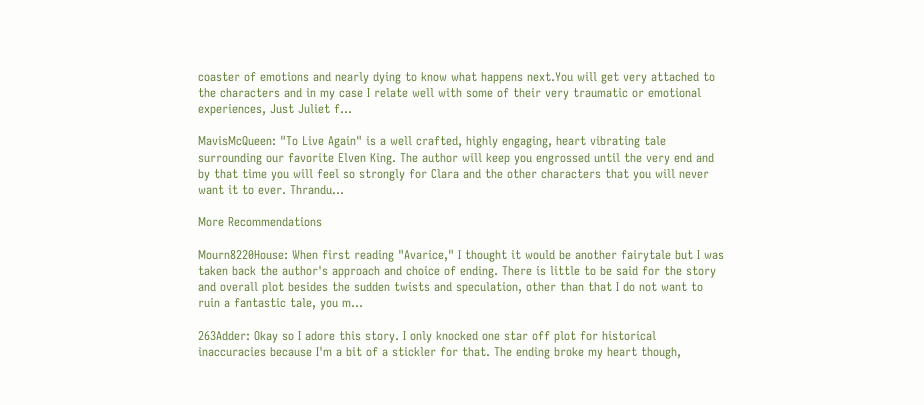coaster of emotions and nearly dying to know what happens next.You will get very attached to the characters and in my case I relate well with some of their very traumatic or emotional experiences, Just Juliet f...

MavisMcQueen: "To Live Again" is a well crafted, highly engaging, heart vibrating tale surrounding our favorite Elven King. The author will keep you engrossed until the very end and by that time you will feel so strongly for Clara and the other characters that you will never want it to ever. Thrandu...

More Recommendations

Mourn8220House: When first reading "Avarice," I thought it would be another fairytale but I was taken back the author's approach and choice of ending. There is little to be said for the story and overall plot besides the sudden twists and speculation, other than that I do not want to ruin a fantastic tale, you m...

263Adder: Okay so I adore this story. I only knocked one star off plot for historical inaccuracies because I'm a bit of a stickler for that. The ending broke my heart though,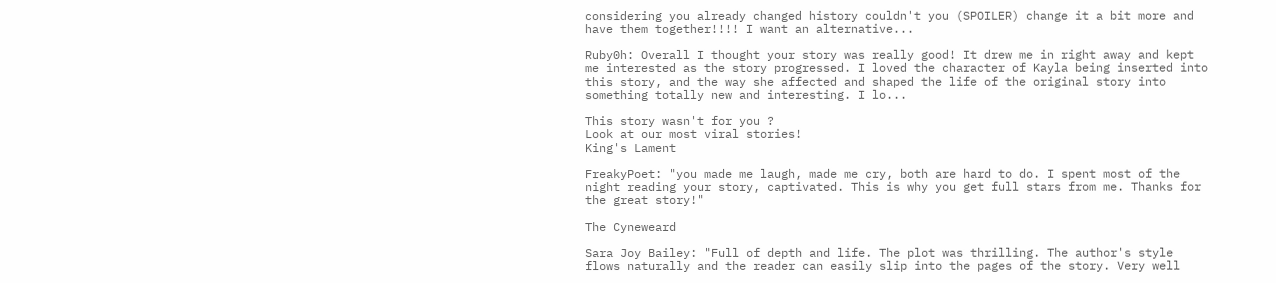considering you already changed history couldn't you (SPOILER) change it a bit more and have them together!!!! I want an alternative...

Ruby0h: Overall I thought your story was really good! It drew me in right away and kept me interested as the story progressed. I loved the character of Kayla being inserted into this story, and the way she affected and shaped the life of the original story into something totally new and interesting. I lo...

This story wasn't for you ?
Look at our most viral stories!
King's Lament

FreakyPoet: "you made me laugh, made me cry, both are hard to do. I spent most of the night reading your story, captivated. This is why you get full stars from me. Thanks for the great story!"

The Cyneweard

Sara Joy Bailey: "Full of depth and life. The plot was thrilling. The author's style flows naturally and the reader can easily slip into the pages of the story. Very well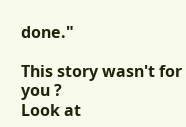done."

This story wasn't for you ?
Look at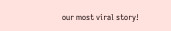our most viral story!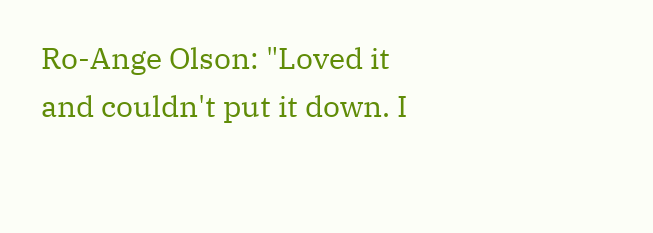Ro-Ange Olson: "Loved it and couldn't put it down. I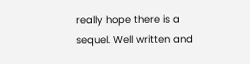really hope there is a sequel. Well written and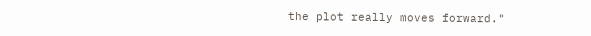the plot really moves forward."